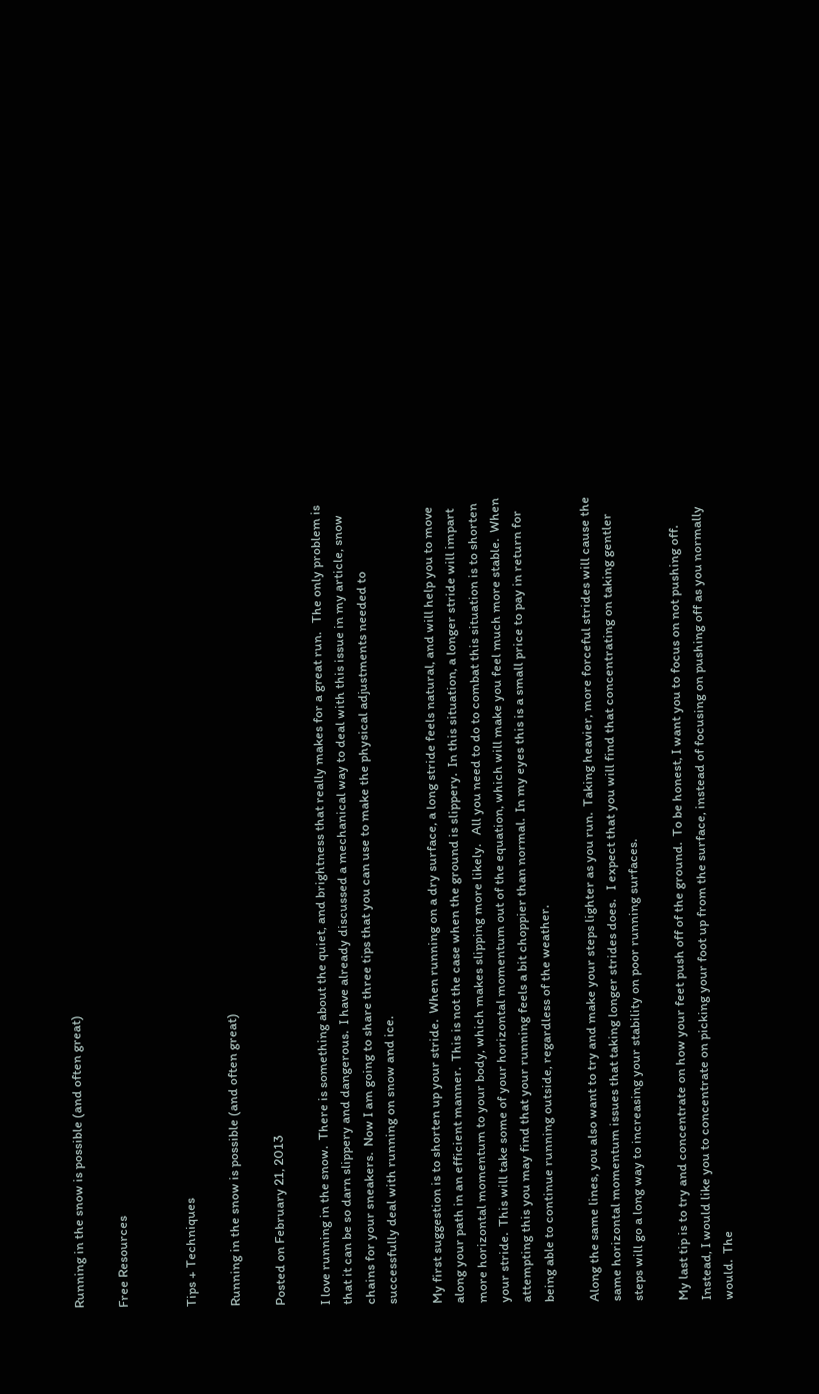Running in the snow is possible (and often great)

Free Resources


Tips + Techniques

Running in the snow is possible (and often great)

Posted on February 21, 2013

I love running in the snow.  There is something about the quiet, and brightness that really makes for a great run.   The only problem is that it can be so darn slippery and dangerous.  I have already discussed a mechanical way to deal with this issue in my article, snow chains for your sneakers.  Now I am going to share three tips that you can use to make the physical adjustments needed to successfully deal with running on snow and ice.

My first suggestion is to shorten up your stride.  When running on a dry surface, a long stride feels natural, and will help you to move along your path in an efficient manner.  This is not the case when the ground is slippery.  In this situation, a longer stride will impart more horizontal momentum to your body, which makes slipping more likely.   All you need to do to combat this situation is to shorten your stride.  This will take some of your horizontal momentum out of the equation, which will make you feel much more stable.  When attempting this you may find that your running feels a bit choppier than normal.  In my eyes this is a small price to pay in return for being able to continue running outside, regardless of the weather.

Along the same lines, you also want to try and make your steps lighter as you run.  Taking heavier, more forceful strides will cause the same horizontal momentum issues that taking longer strides does.   I expect that you will find that concentrating on taking gentler steps will go a long way to increasing your stability on poor running surfaces.

My last tip is to try and concentrate on how your feet push off of the ground.  To be honest, I want you to focus on not pushing off.  Instead, I would like you to concentrate on picking your foot up from the surface, instead of focusing on pushing off as you normally would.  The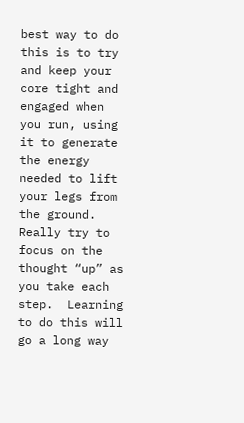best way to do this is to try and keep your core tight and engaged when you run, using it to generate the energy needed to lift your legs from the ground.  Really try to focus on the thought “up” as you take each step.  Learning to do this will go a long way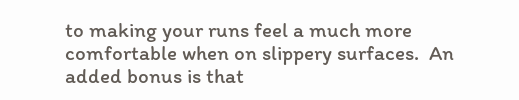to making your runs feel a much more comfortable when on slippery surfaces.  An added bonus is that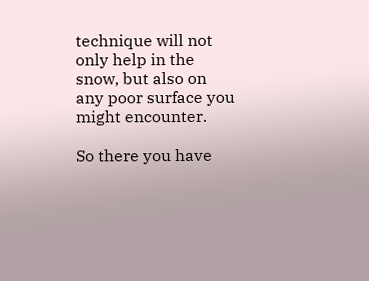technique will not only help in the snow, but also on any poor surface you might encounter.

So there you have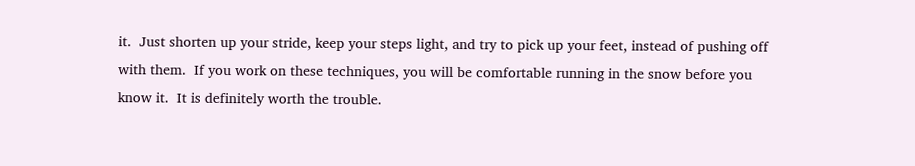it.  Just shorten up your stride, keep your steps light, and try to pick up your feet, instead of pushing off with them.  If you work on these techniques, you will be comfortable running in the snow before you know it.  It is definitely worth the trouble.